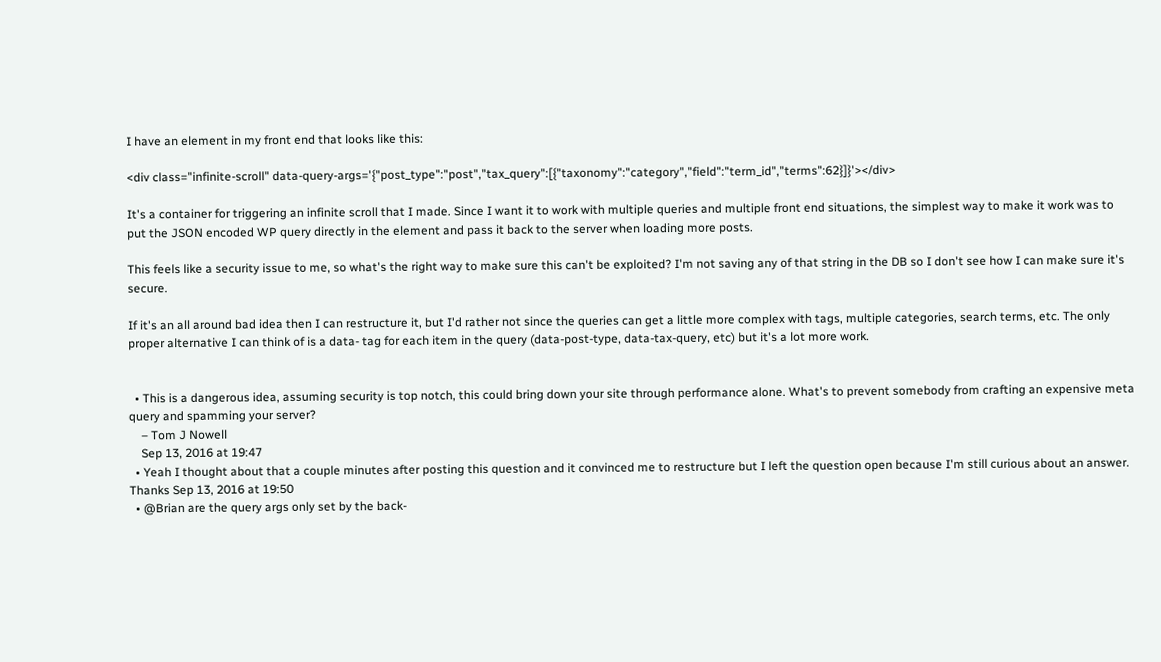I have an element in my front end that looks like this:

<div class="infinite-scroll" data-query-args='{"post_type":"post","tax_query":[{"taxonomy":"category","field":"term_id","terms":62}]}'></div>

It's a container for triggering an infinite scroll that I made. Since I want it to work with multiple queries and multiple front end situations, the simplest way to make it work was to put the JSON encoded WP query directly in the element and pass it back to the server when loading more posts.

This feels like a security issue to me, so what's the right way to make sure this can't be exploited? I'm not saving any of that string in the DB so I don't see how I can make sure it's secure.

If it's an all around bad idea then I can restructure it, but I'd rather not since the queries can get a little more complex with tags, multiple categories, search terms, etc. The only proper alternative I can think of is a data- tag for each item in the query (data-post-type, data-tax-query, etc) but it's a lot more work.


  • This is a dangerous idea, assuming security is top notch, this could bring down your site through performance alone. What's to prevent somebody from crafting an expensive meta query and spamming your server?
    – Tom J Nowell
    Sep 13, 2016 at 19:47
  • Yeah I thought about that a couple minutes after posting this question and it convinced me to restructure but I left the question open because I'm still curious about an answer. Thanks Sep 13, 2016 at 19:50
  • @Brian are the query args only set by the back-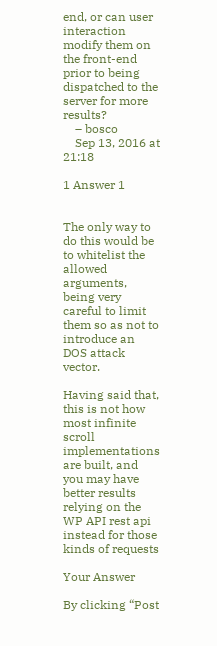end, or can user interaction modify them on the front-end prior to being dispatched to the server for more results?
    – bosco
    Sep 13, 2016 at 21:18

1 Answer 1


The only way to do this would be to whitelist the allowed arguments, being very careful to limit them so as not to introduce an DOS attack vector.

Having said that, this is not how most infinite scroll implementations are built, and you may have better results relying on the WP API rest api instead for those kinds of requests

Your Answer

By clicking “Post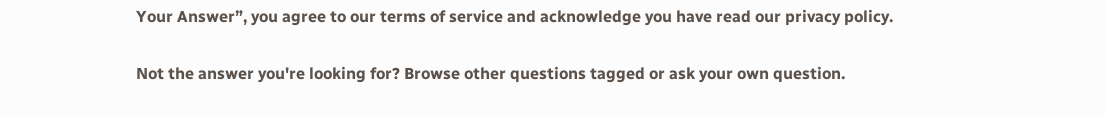Your Answer”, you agree to our terms of service and acknowledge you have read our privacy policy.

Not the answer you're looking for? Browse other questions tagged or ask your own question.